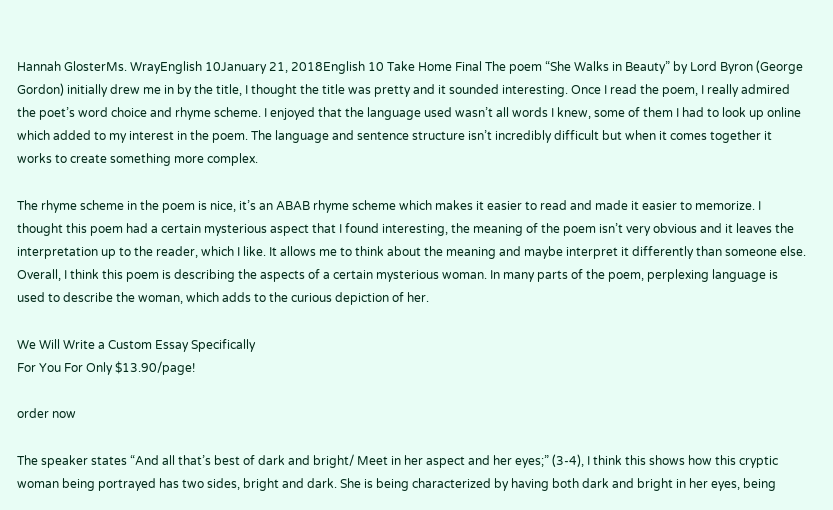Hannah GlosterMs. WrayEnglish 10January 21, 2018English 10 Take Home Final The poem “She Walks in Beauty” by Lord Byron (George Gordon) initially drew me in by the title, I thought the title was pretty and it sounded interesting. Once I read the poem, I really admired the poet’s word choice and rhyme scheme. I enjoyed that the language used wasn’t all words I knew, some of them I had to look up online which added to my interest in the poem. The language and sentence structure isn’t incredibly difficult but when it comes together it works to create something more complex.

The rhyme scheme in the poem is nice, it’s an ABAB rhyme scheme which makes it easier to read and made it easier to memorize. I thought this poem had a certain mysterious aspect that I found interesting, the meaning of the poem isn’t very obvious and it leaves the interpretation up to the reader, which I like. It allows me to think about the meaning and maybe interpret it differently than someone else. Overall, I think this poem is describing the aspects of a certain mysterious woman. In many parts of the poem, perplexing language is used to describe the woman, which adds to the curious depiction of her.

We Will Write a Custom Essay Specifically
For You For Only $13.90/page!

order now

The speaker states “And all that’s best of dark and bright/ Meet in her aspect and her eyes;” (3-4), I think this shows how this cryptic woman being portrayed has two sides, bright and dark. She is being characterized by having both dark and bright in her eyes, being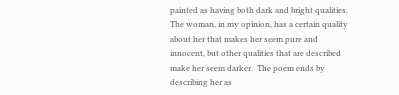painted as having both dark and bright qualities. The woman, in my opinion, has a certain quality about her that makes her seem pure and innocent, but other qualities that are described make her seem darker.  The poem ends by describing her as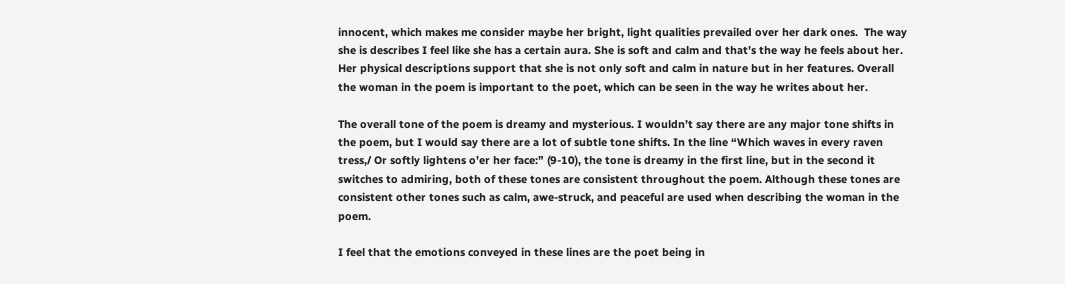innocent, which makes me consider maybe her bright, light qualities prevailed over her dark ones.  The way she is describes I feel like she has a certain aura. She is soft and calm and that’s the way he feels about her. Her physical descriptions support that she is not only soft and calm in nature but in her features. Overall the woman in the poem is important to the poet, which can be seen in the way he writes about her.

The overall tone of the poem is dreamy and mysterious. I wouldn’t say there are any major tone shifts in the poem, but I would say there are a lot of subtle tone shifts. In the line “Which waves in every raven tress,/ Or softly lightens o’er her face:” (9-10), the tone is dreamy in the first line, but in the second it switches to admiring, both of these tones are consistent throughout the poem. Although these tones are consistent other tones such as calm, awe-struck, and peaceful are used when describing the woman in the poem.

I feel that the emotions conveyed in these lines are the poet being in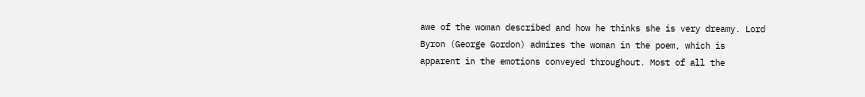awe of the woman described and how he thinks she is very dreamy. Lord Byron (George Gordon) admires the woman in the poem, which is apparent in the emotions conveyed throughout. Most of all the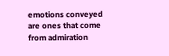emotions conveyed are ones that come from admiration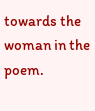towards the woman in the poem.